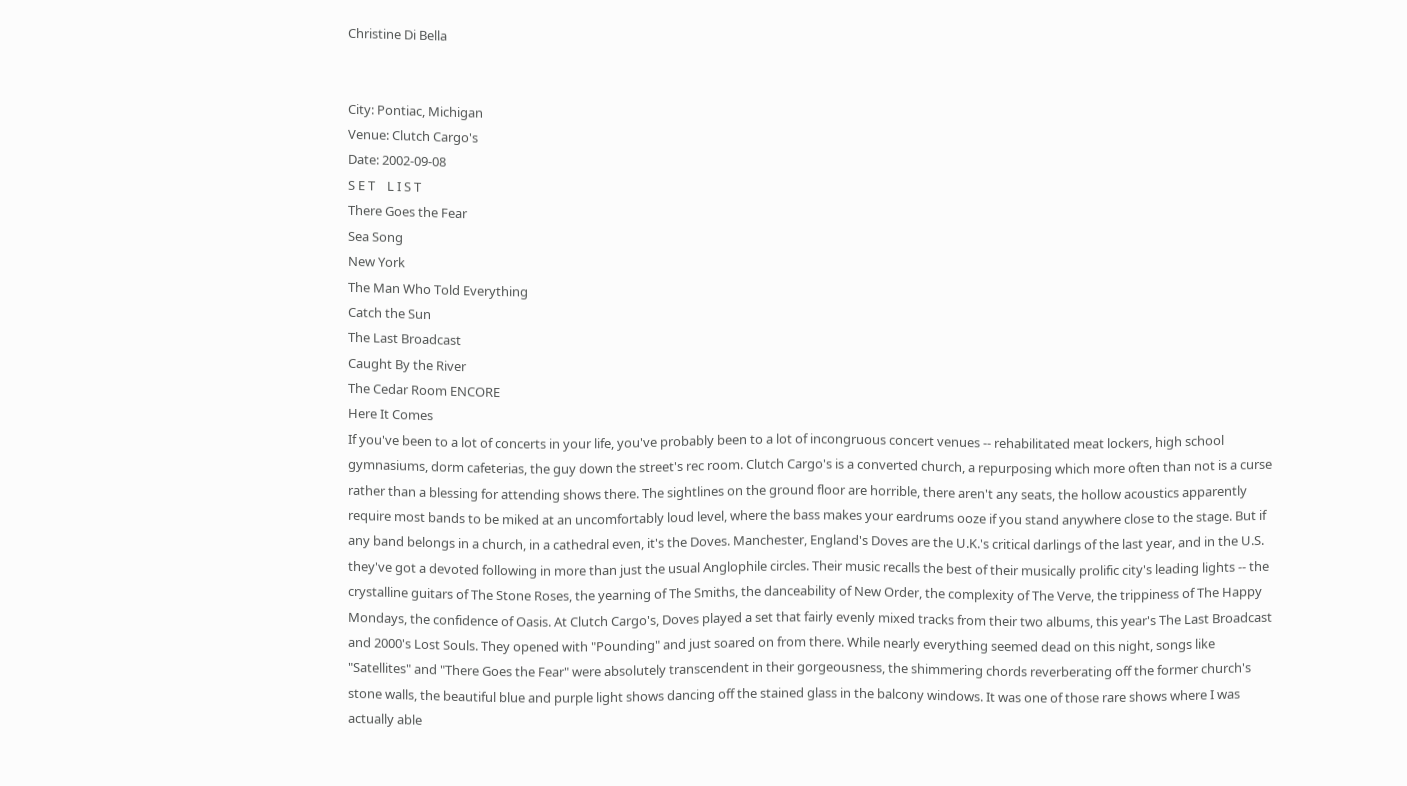Christine Di Bella


City: Pontiac, Michigan
Venue: Clutch Cargo's
Date: 2002-09-08
S E T    L I S T
There Goes the Fear
Sea Song
New York
The Man Who Told Everything
Catch the Sun
The Last Broadcast
Caught By the River
The Cedar Room ENCORE
Here It Comes
If you've been to a lot of concerts in your life, you've probably been to a lot of incongruous concert venues -- rehabilitated meat lockers, high school gymnasiums, dorm cafeterias, the guy down the street's rec room. Clutch Cargo's is a converted church, a repurposing which more often than not is a curse rather than a blessing for attending shows there. The sightlines on the ground floor are horrible, there aren't any seats, the hollow acoustics apparently require most bands to be miked at an uncomfortably loud level, where the bass makes your eardrums ooze if you stand anywhere close to the stage. But if any band belongs in a church, in a cathedral even, it's the Doves. Manchester, England's Doves are the U.K.'s critical darlings of the last year, and in the U.S. they've got a devoted following in more than just the usual Anglophile circles. Their music recalls the best of their musically prolific city's leading lights -- the crystalline guitars of The Stone Roses, the yearning of The Smiths, the danceability of New Order, the complexity of The Verve, the trippiness of The Happy Mondays, the confidence of Oasis. At Clutch Cargo's, Doves played a set that fairly evenly mixed tracks from their two albums, this year's The Last Broadcast and 2000's Lost Souls. They opened with "Pounding" and just soared on from there. While nearly everything seemed dead on this night, songs like "Satellites" and "There Goes the Fear" were absolutely transcendent in their gorgeousness, the shimmering chords reverberating off the former church's stone walls, the beautiful blue and purple light shows dancing off the stained glass in the balcony windows. It was one of those rare shows where I was actually able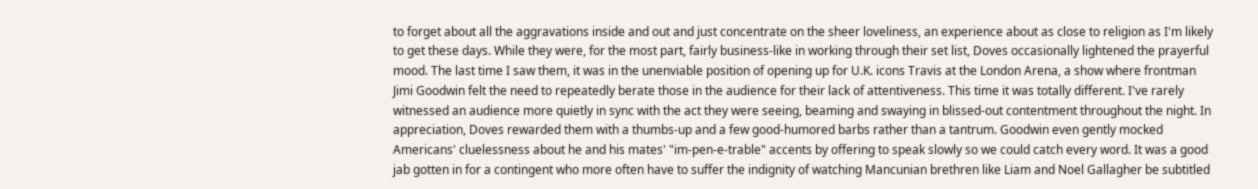to forget about all the aggravations inside and out and just concentrate on the sheer loveliness, an experience about as close to religion as I'm likely to get these days. While they were, for the most part, fairly business-like in working through their set list, Doves occasionally lightened the prayerful mood. The last time I saw them, it was in the unenviable position of opening up for U.K. icons Travis at the London Arena, a show where frontman Jimi Goodwin felt the need to repeatedly berate those in the audience for their lack of attentiveness. This time it was totally different. I've rarely witnessed an audience more quietly in sync with the act they were seeing, beaming and swaying in blissed-out contentment throughout the night. In appreciation, Doves rewarded them with a thumbs-up and a few good-humored barbs rather than a tantrum. Goodwin even gently mocked Americans' cluelessness about he and his mates' "im-pen-e-trable" accents by offering to speak slowly so we could catch every word. It was a good jab gotten in for a contingent who more often have to suffer the indignity of watching Mancunian brethren like Liam and Noel Gallagher be subtitled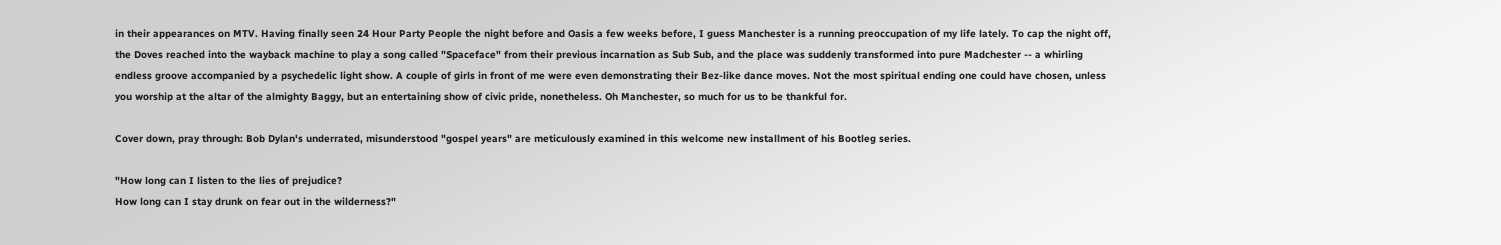in their appearances on MTV. Having finally seen 24 Hour Party People the night before and Oasis a few weeks before, I guess Manchester is a running preoccupation of my life lately. To cap the night off, the Doves reached into the wayback machine to play a song called "Spaceface" from their previous incarnation as Sub Sub, and the place was suddenly transformed into pure Madchester -- a whirling endless groove accompanied by a psychedelic light show. A couple of girls in front of me were even demonstrating their Bez-like dance moves. Not the most spiritual ending one could have chosen, unless you worship at the altar of the almighty Baggy, but an entertaining show of civic pride, nonetheless. Oh Manchester, so much for us to be thankful for.

Cover down, pray through: Bob Dylan's underrated, misunderstood "gospel years" are meticulously examined in this welcome new installment of his Bootleg series.

"How long can I listen to the lies of prejudice?
How long can I stay drunk on fear out in the wilderness?"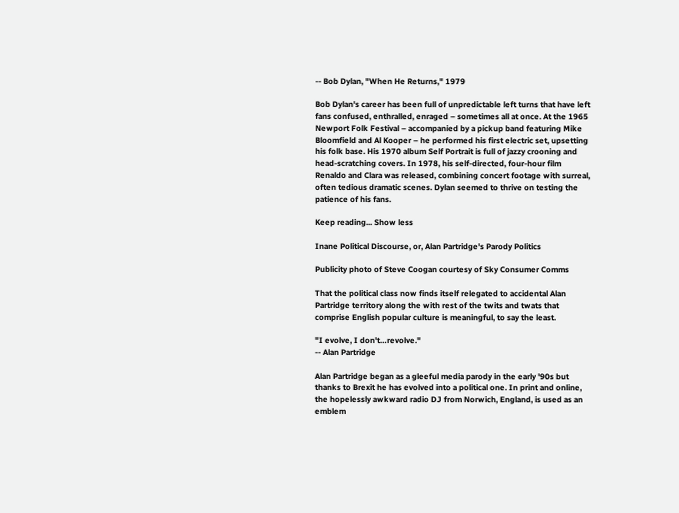-- Bob Dylan, "When He Returns," 1979

Bob Dylan's career has been full of unpredictable left turns that have left fans confused, enthralled, enraged – sometimes all at once. At the 1965 Newport Folk Festival – accompanied by a pickup band featuring Mike Bloomfield and Al Kooper – he performed his first electric set, upsetting his folk base. His 1970 album Self Portrait is full of jazzy crooning and head-scratching covers. In 1978, his self-directed, four-hour film Renaldo and Clara was released, combining concert footage with surreal, often tedious dramatic scenes. Dylan seemed to thrive on testing the patience of his fans.

Keep reading... Show less

Inane Political Discourse, or, Alan Partridge's Parody Politics

Publicity photo of Steve Coogan courtesy of Sky Consumer Comms

That the political class now finds itself relegated to accidental Alan Partridge territory along the with rest of the twits and twats that comprise English popular culture is meaningful, to say the least.

"I evolve, I don't…revolve."
-- Alan Partridge

Alan Partridge began as a gleeful media parody in the early '90s but thanks to Brexit he has evolved into a political one. In print and online, the hopelessly awkward radio DJ from Norwich, England, is used as an emblem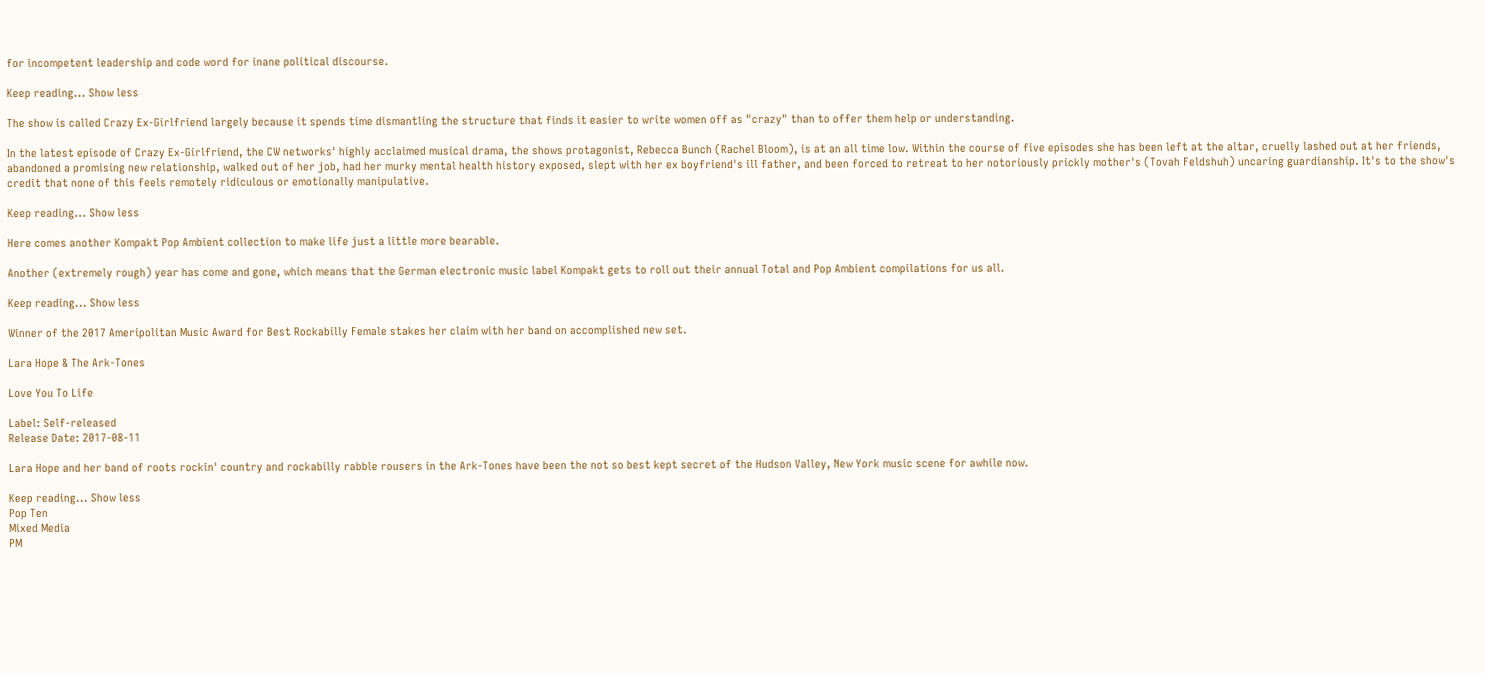for incompetent leadership and code word for inane political discourse.

Keep reading... Show less

The show is called Crazy Ex-Girlfriend largely because it spends time dismantling the structure that finds it easier to write women off as "crazy" than to offer them help or understanding.

In the latest episode of Crazy Ex-Girlfriend, the CW networks' highly acclaimed musical drama, the shows protagonist, Rebecca Bunch (Rachel Bloom), is at an all time low. Within the course of five episodes she has been left at the altar, cruelly lashed out at her friends, abandoned a promising new relationship, walked out of her job, had her murky mental health history exposed, slept with her ex boyfriend's ill father, and been forced to retreat to her notoriously prickly mother's (Tovah Feldshuh) uncaring guardianship. It's to the show's credit that none of this feels remotely ridiculous or emotionally manipulative.

Keep reading... Show less

Here comes another Kompakt Pop Ambient collection to make life just a little more bearable.

Another (extremely rough) year has come and gone, which means that the German electronic music label Kompakt gets to roll out their annual Total and Pop Ambient compilations for us all.

Keep reading... Show less

Winner of the 2017 Ameripolitan Music Award for Best Rockabilly Female stakes her claim with her band on accomplished new set.

Lara Hope & The Ark-Tones

Love You To Life

Label: Self-released
Release Date: 2017-08-11

Lara Hope and her band of roots rockin' country and rockabilly rabble rousers in the Ark-Tones have been the not so best kept secret of the Hudson Valley, New York music scene for awhile now.

Keep reading... Show less
Pop Ten
Mixed Media
PM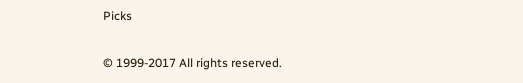Picks

© 1999-2017 All rights reserved.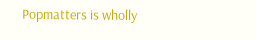Popmatters is wholly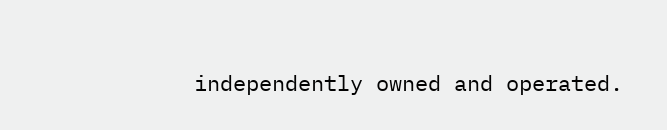independently owned and operated.